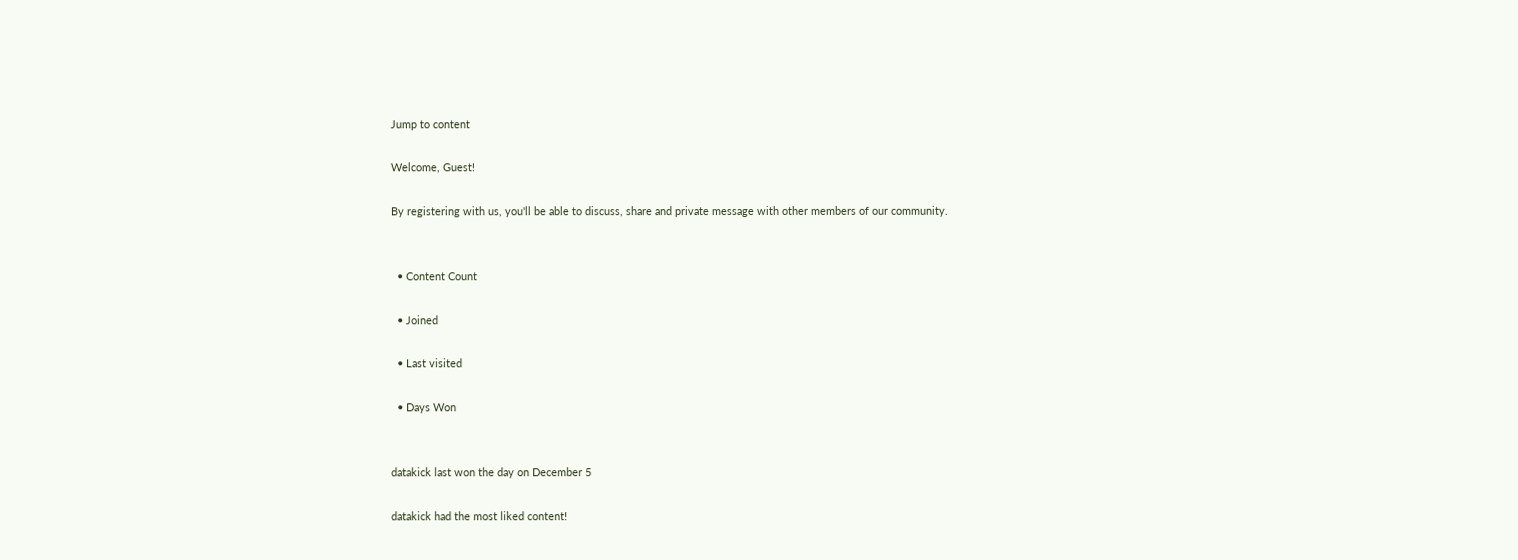Jump to content

Welcome, Guest!

By registering with us, you'll be able to discuss, share and private message with other members of our community.


  • Content Count

  • Joined

  • Last visited

  • Days Won


datakick last won the day on December 5

datakick had the most liked content!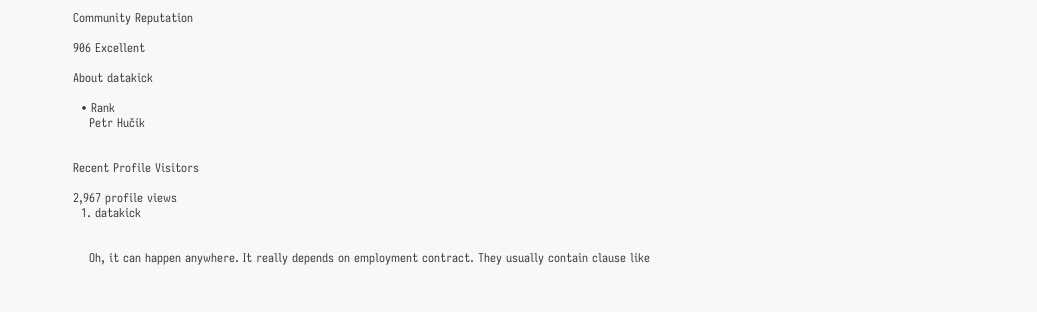Community Reputation

906 Excellent

About datakick

  • Rank
    Petr Hučík


Recent Profile Visitors

2,967 profile views
  1. datakick


    Oh, it can happen anywhere. It really depends on employment contract. They usually contain clause like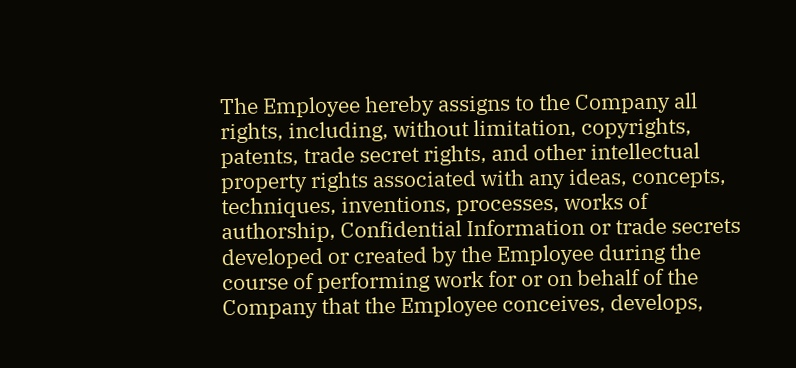The Employee hereby assigns to the Company all rights, including, without limitation, copyrights, patents, trade secret rights, and other intellectual property rights associated with any ideas, concepts, techniques, inventions, processes, works of authorship, Confidential Information or trade secrets developed or created by the Employee during the course of performing work for or on behalf of the Company that the Employee conceives, develops,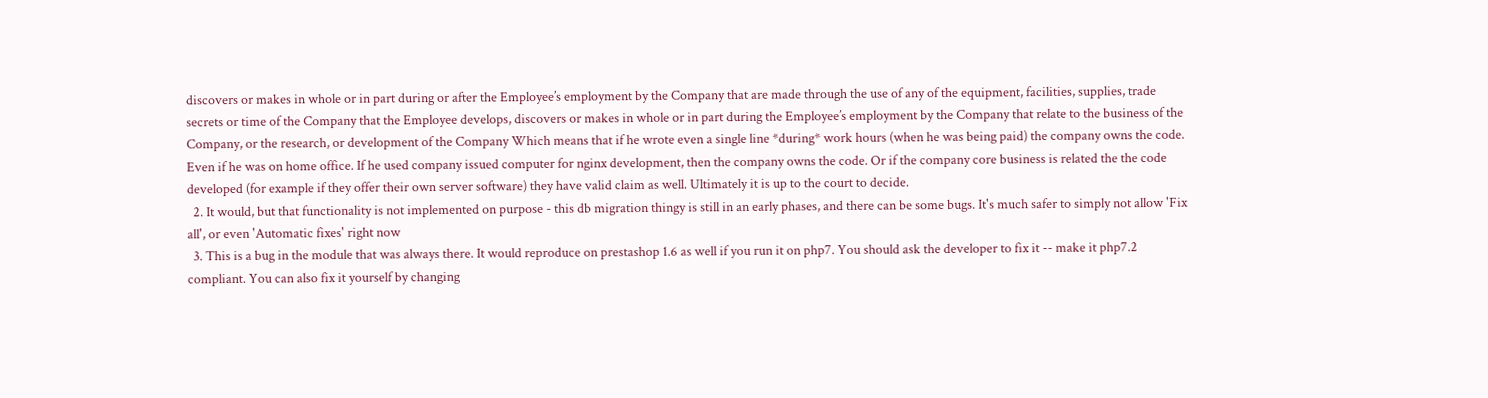discovers or makes in whole or in part during or after the Employee’s employment by the Company that are made through the use of any of the equipment, facilities, supplies, trade secrets or time of the Company that the Employee develops, discovers or makes in whole or in part during the Employee’s employment by the Company that relate to the business of the Company, or the research, or development of the Company Which means that if he wrote even a single line *during* work hours (when he was being paid) the company owns the code. Even if he was on home office. If he used company issued computer for nginx development, then the company owns the code. Or if the company core business is related the the code developed (for example if they offer their own server software) they have valid claim as well. Ultimately it is up to the court to decide.
  2. It would, but that functionality is not implemented on purpose - this db migration thingy is still in an early phases, and there can be some bugs. It's much safer to simply not allow 'Fix all', or even 'Automatic fixes' right now
  3. This is a bug in the module that was always there. It would reproduce on prestashop 1.6 as well if you run it on php7. You should ask the developer to fix it -- make it php7.2 compliant. You can also fix it yourself by changing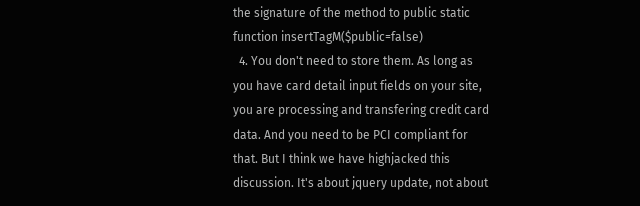the signature of the method to public static function insertTagM($public=false)
  4. You don't need to store them. As long as you have card detail input fields on your site, you are processing and transfering credit card data. And you need to be PCI compliant for that. But I think we have highjacked this discussion. It's about jquery update, not about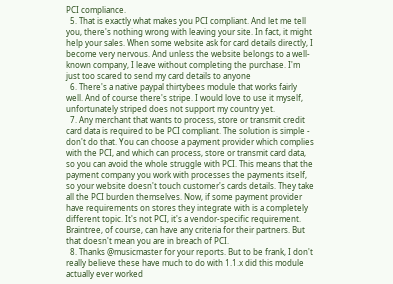PCI compliance.
  5. That is exactly what makes you PCI compliant. And let me tell you, there's nothing wrong with leaving your site. In fact, it might help your sales. When some website ask for card details directly, I become very nervous. And unless the website belongs to a well-known company, I leave without completing the purchase. I'm just too scared to send my card details to anyone
  6. There's a native paypal thirtybees module that works fairly well. And of course there's stripe. I would love to use it myself, unfortunately striped does not support my country yet.
  7. Any merchant that wants to process, store or transmit credit card data is required to be PCI compliant. The solution is simple - don't do that. You can choose a payment provider which complies with the PCI, and which can process, store or transmit card data, so you can avoid the whole struggle with PCI. This means that the payment company you work with processes the payments itself, so your website doesn't touch customer's cards details. They take all the PCI burden themselves. Now, if some payment provider have requirements on stores they integrate with is a completely different topic. It's not PCI, it's a vendor-specific requirement. Braintree, of course, can have any criteria for their partners. But that doesn't mean you are in breach of PCI.
  8. Thanks @musicmaster for your reports. But to be frank, I don't really believe these have much to do with 1.1.x did this module actually ever worked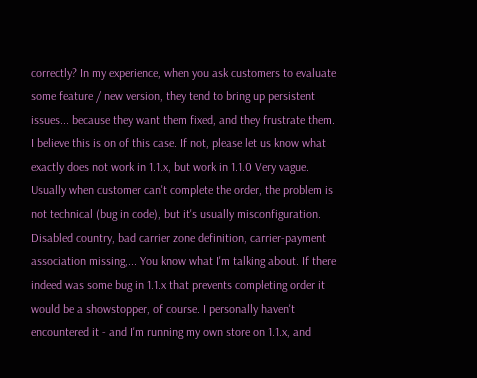correctly? In my experience, when you ask customers to evaluate some feature / new version, they tend to bring up persistent issues... because they want them fixed, and they frustrate them. I believe this is on of this case. If not, please let us know what exactly does not work in 1.1.x, but work in 1.1.0 Very vague. Usually when customer can't complete the order, the problem is not technical (bug in code), but it's usually misconfiguration. Disabled country, bad carrier zone definition, carrier-payment association missing,... You know what I'm talking about. If there indeed was some bug in 1.1.x that prevents completing order it would be a showstopper, of course. I personally haven't encountered it - and I'm running my own store on 1.1.x, and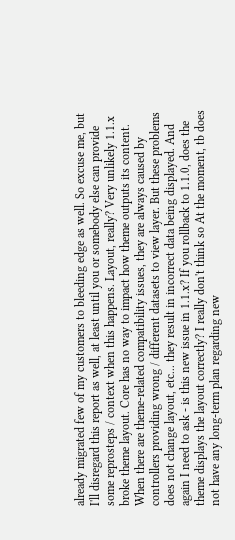already migrated few of my customers to bleeding edge as well. So excuse me, but I'll disregard this report as well, at least until you or somebody else can provide some reprosteps / context when this happens. Layout, really? Very unlikely 1.1.x broke theme layout. Core has no way to impact how theme outputs its content. When there are theme-related compatibility issues, they are always caused by controllers providing wrong / different datasets to view layer. But these problems does not change layout, etc... they result in incorrect data being displayed. And again I need to ask - is this new issue in 1.1.x? If you rollback to 1.1.0, does the theme displays the layout correctly? I really don't think so At the moment, tb does not have any long-term plan regarding new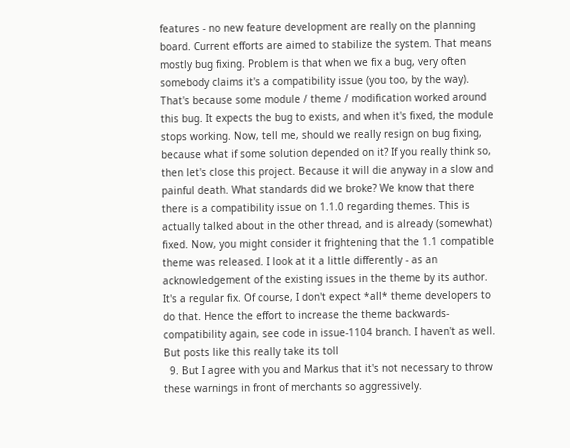features - no new feature development are really on the planning board. Current efforts are aimed to stabilize the system. That means mostly bug fixing. Problem is that when we fix a bug, very often somebody claims it's a compatibility issue (you too, by the way). That's because some module / theme / modification worked around this bug. It expects the bug to exists, and when it's fixed, the module stops working. Now, tell me, should we really resign on bug fixing, because what if some solution depended on it? If you really think so, then let's close this project. Because it will die anyway in a slow and painful death. What standards did we broke? We know that there there is a compatibility issue on 1.1.0 regarding themes. This is actually talked about in the other thread, and is already (somewhat) fixed. Now, you might consider it frightening that the 1.1 compatible theme was released. I look at it a little differently - as an acknowledgement of the existing issues in the theme by its author. It's a regular fix. Of course, I don't expect *all* theme developers to do that. Hence the effort to increase the theme backwards-compatibility again, see code in issue-1104 branch. I haven't as well. But posts like this really take its toll
  9. But I agree with you and Markus that it's not necessary to throw these warnings in front of merchants so aggressively.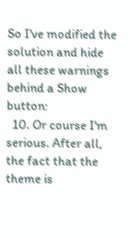So I've modified the solution and hide all these warnings behind a Show button:
  10. Or course I'm serious. After all, the fact that the theme is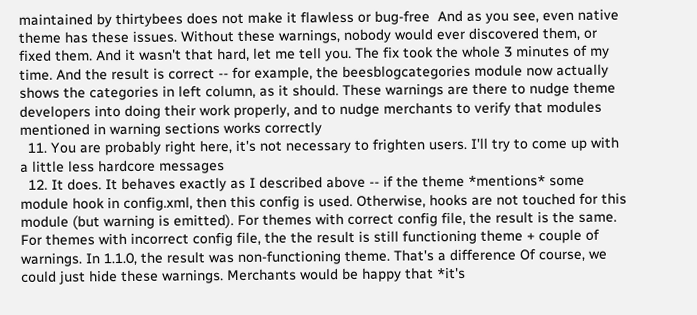maintained by thirtybees does not make it flawless or bug-free  And as you see, even native theme has these issues. Without these warnings, nobody would ever discovered them, or fixed them. And it wasn't that hard, let me tell you. The fix took the whole 3 minutes of my time. And the result is correct -- for example, the beesblogcategories module now actually shows the categories in left column, as it should. These warnings are there to nudge theme developers into doing their work properly, and to nudge merchants to verify that modules mentioned in warning sections works correctly
  11. You are probably right here, it's not necessary to frighten users. I'll try to come up with a little less hardcore messages
  12. It does. It behaves exactly as I described above -- if the theme *mentions* some module hook in config.xml, then this config is used. Otherwise, hooks are not touched for this module (but warning is emitted). For themes with correct config file, the result is the same. For themes with incorrect config file, the the result is still functioning theme + couple of warnings. In 1.1.0, the result was non-functioning theme. That's a difference Of course, we could just hide these warnings. Merchants would be happy that *it's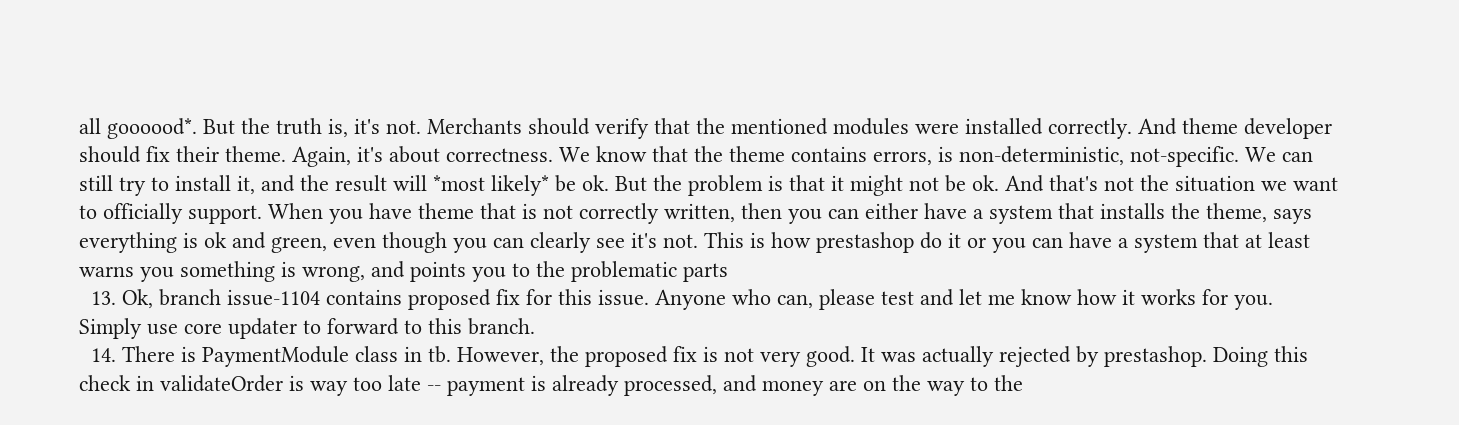all goooood*. But the truth is, it's not. Merchants should verify that the mentioned modules were installed correctly. And theme developer should fix their theme. Again, it's about correctness. We know that the theme contains errors, is non-deterministic, not-specific. We can still try to install it, and the result will *most likely* be ok. But the problem is that it might not be ok. And that's not the situation we want to officially support. When you have theme that is not correctly written, then you can either have a system that installs the theme, says everything is ok and green, even though you can clearly see it's not. This is how prestashop do it or you can have a system that at least warns you something is wrong, and points you to the problematic parts
  13. Ok, branch issue-1104 contains proposed fix for this issue. Anyone who can, please test and let me know how it works for you. Simply use core updater to forward to this branch.
  14. There is PaymentModule class in tb. However, the proposed fix is not very good. It was actually rejected by prestashop. Doing this check in validateOrder is way too late -- payment is already processed, and money are on the way to the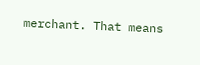merchant. That means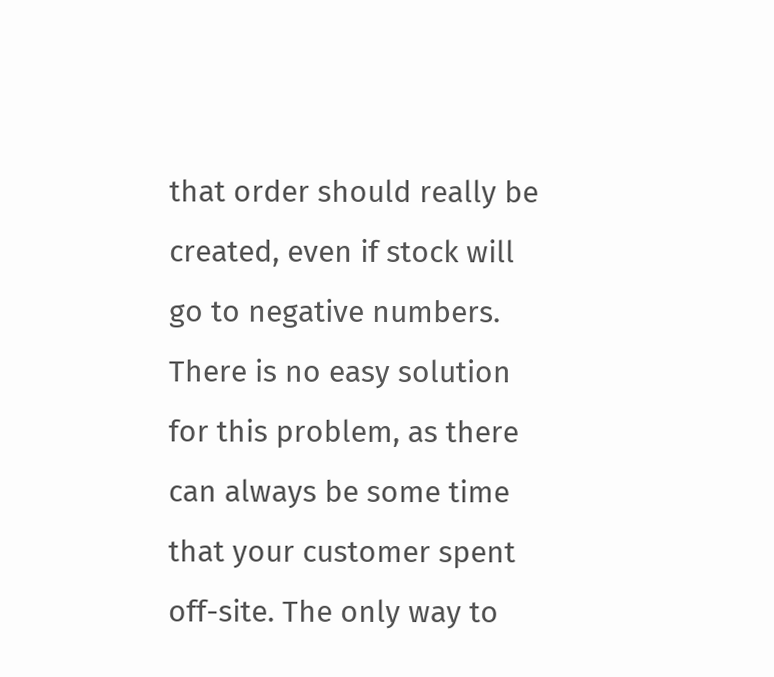that order should really be created, even if stock will go to negative numbers. There is no easy solution for this problem, as there can always be some time that your customer spent off-site. The only way to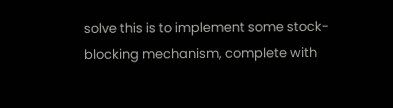solve this is to implement some stock-blocking mechanism, complete with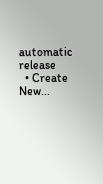automatic release
  • Create New...